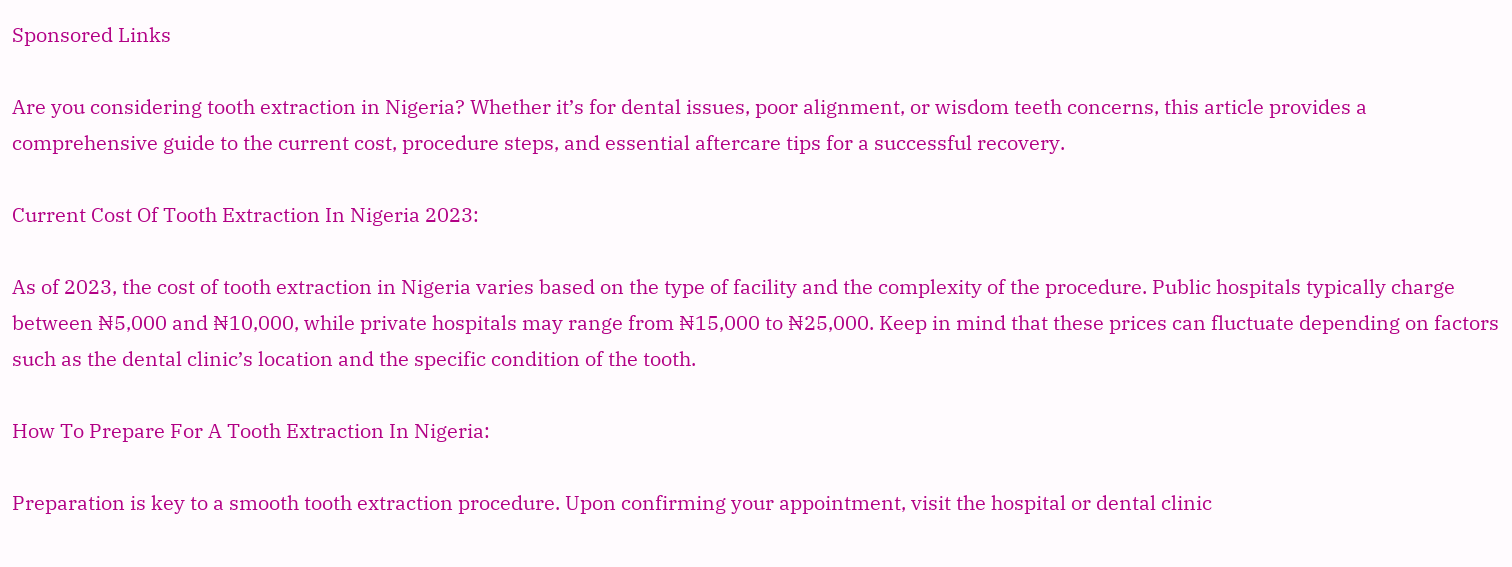Sponsored Links

Are you considering tooth extraction in Nigeria? Whether it’s for dental issues, poor alignment, or wisdom teeth concerns, this article provides a comprehensive guide to the current cost, procedure steps, and essential aftercare tips for a successful recovery.

Current Cost Of Tooth Extraction In Nigeria 2023:

As of 2023, the cost of tooth extraction in Nigeria varies based on the type of facility and the complexity of the procedure. Public hospitals typically charge between ₦5,000 and ₦10,000, while private hospitals may range from ₦15,000 to ₦25,000. Keep in mind that these prices can fluctuate depending on factors such as the dental clinic’s location and the specific condition of the tooth.

How To Prepare For A Tooth Extraction In Nigeria:

Preparation is key to a smooth tooth extraction procedure. Upon confirming your appointment, visit the hospital or dental clinic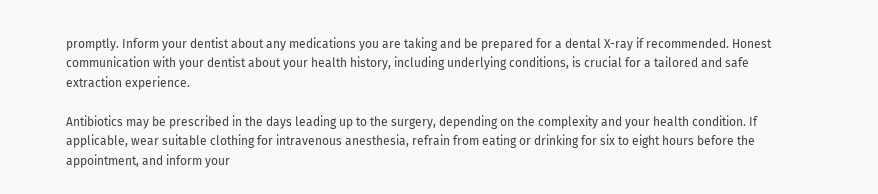promptly. Inform your dentist about any medications you are taking and be prepared for a dental X-ray if recommended. Honest communication with your dentist about your health history, including underlying conditions, is crucial for a tailored and safe extraction experience.

Antibiotics may be prescribed in the days leading up to the surgery, depending on the complexity and your health condition. If applicable, wear suitable clothing for intravenous anesthesia, refrain from eating or drinking for six to eight hours before the appointment, and inform your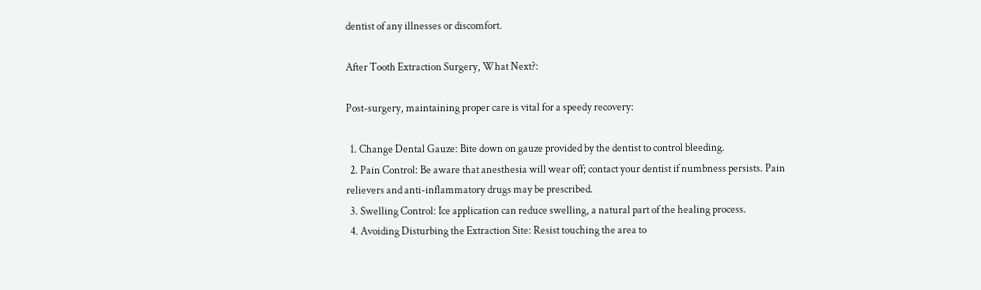dentist of any illnesses or discomfort.

After Tooth Extraction Surgery, What Next?:

Post-surgery, maintaining proper care is vital for a speedy recovery:

  1. Change Dental Gauze: Bite down on gauze provided by the dentist to control bleeding.
  2. Pain Control: Be aware that anesthesia will wear off; contact your dentist if numbness persists. Pain relievers and anti-inflammatory drugs may be prescribed.
  3. Swelling Control: Ice application can reduce swelling, a natural part of the healing process.
  4. Avoiding Disturbing the Extraction Site: Resist touching the area to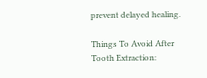prevent delayed healing.

Things To Avoid After Tooth Extraction: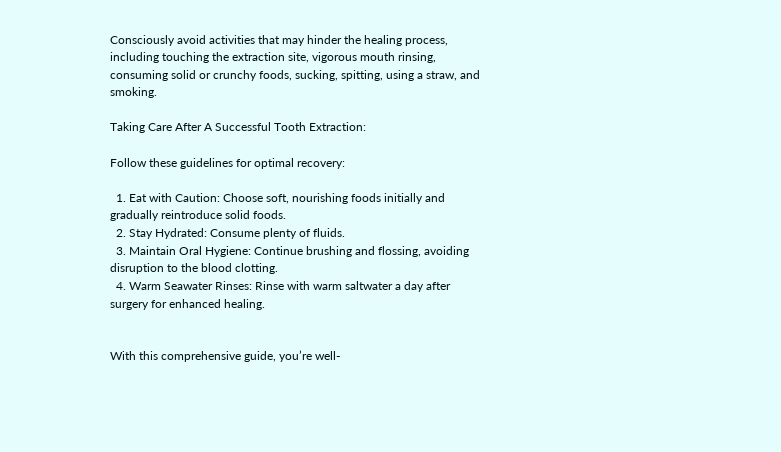Consciously avoid activities that may hinder the healing process, including touching the extraction site, vigorous mouth rinsing, consuming solid or crunchy foods, sucking, spitting, using a straw, and smoking.

Taking Care After A Successful Tooth Extraction:

Follow these guidelines for optimal recovery:

  1. Eat with Caution: Choose soft, nourishing foods initially and gradually reintroduce solid foods.
  2. Stay Hydrated: Consume plenty of fluids.
  3. Maintain Oral Hygiene: Continue brushing and flossing, avoiding disruption to the blood clotting.
  4. Warm Seawater Rinses: Rinse with warm saltwater a day after surgery for enhanced healing.


With this comprehensive guide, you’re well-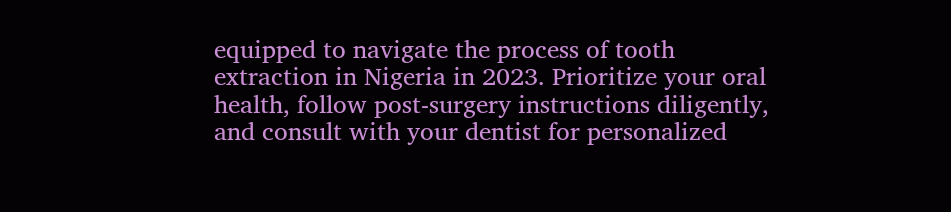equipped to navigate the process of tooth extraction in Nigeria in 2023. Prioritize your oral health, follow post-surgery instructions diligently, and consult with your dentist for personalized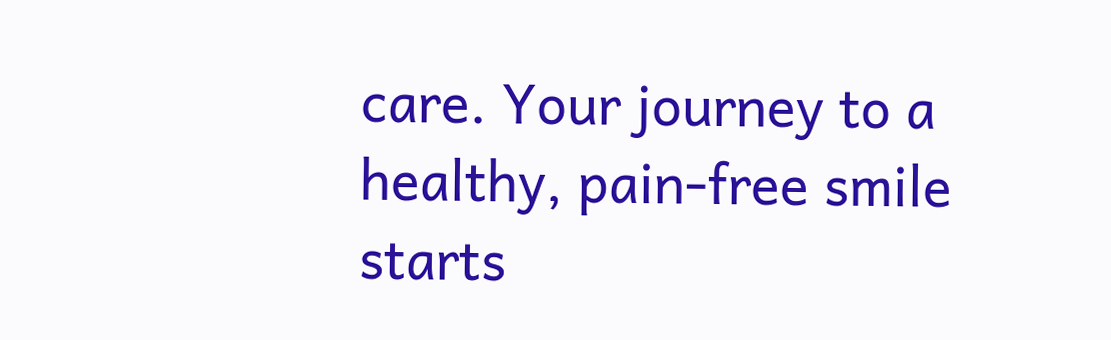care. Your journey to a healthy, pain-free smile starts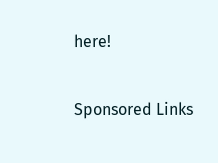here!

Sponsored Links